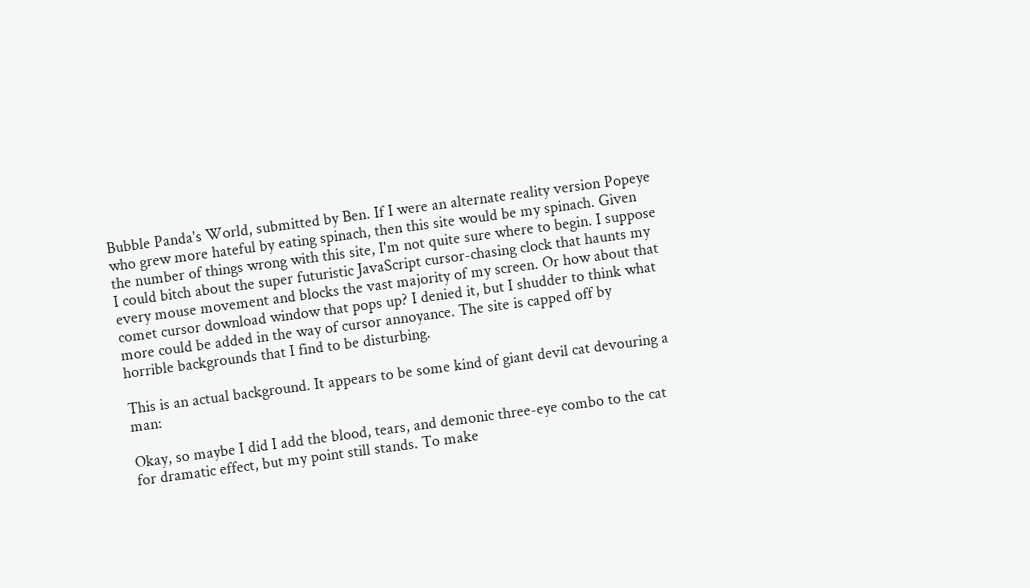Bubble Panda's World, submitted by Ben. If I were an alternate reality version Popeye who grew more hateful by eating spinach, then this site would be my spinach. Given the number of things wrong with this site, I'm not quite sure where to begin. I suppose I could bitch about the super futuristic JavaScript cursor-chasing clock that haunts my every mouse movement and blocks the vast majority of my screen. Or how about that comet cursor download window that pops up? I denied it, but I shudder to think what more could be added in the way of cursor annoyance. The site is capped off by horrible backgrounds that I find to be disturbing.

This is an actual background. It appears to be some kind of giant devil cat devouring a man:

Okay, so maybe I did I add the blood, tears, and demonic three-eye combo to the cat for dramatic effect, but my point still stands. To make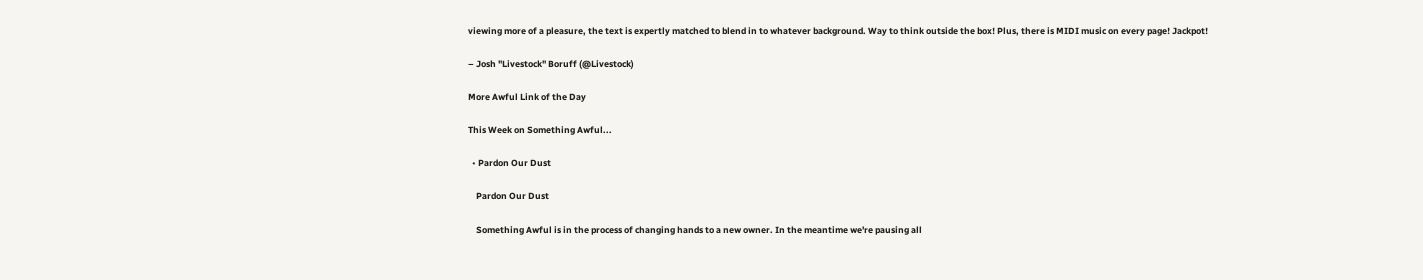viewing more of a pleasure, the text is expertly matched to blend in to whatever background. Way to think outside the box! Plus, there is MIDI music on every page! Jackpot!

– Josh "Livestock" Boruff (@Livestock)

More Awful Link of the Day

This Week on Something Awful...

  • Pardon Our Dust

    Pardon Our Dust

    Something Awful is in the process of changing hands to a new owner. In the meantime we're pausing all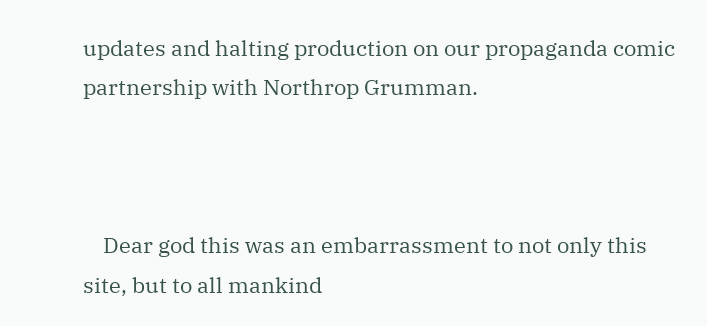updates and halting production on our propaganda comic partnership with Northrop Grumman.



    Dear god this was an embarrassment to not only this site, but to all mankind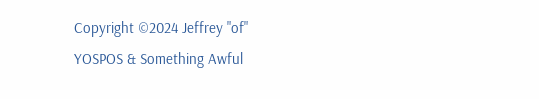Copyright ©2024 Jeffrey "of" YOSPOS & Something Awful